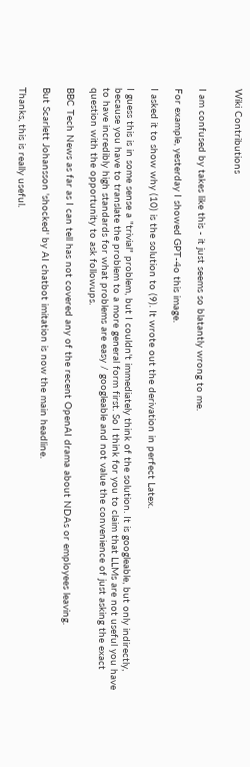Wiki Contributions


I am confused by takes like this - it just seems so blatantly wrong to me.

For example, yesterday I showed GPT-4o this image.

I asked it to show why (10) is the solution to (9). It wrote out the derivation in perfect Latex.

I guess this is in some sense a "trivial" problem, but I couldn't immediately think of the solution. It is googleable, but only indirectly, because you have to translate the problem to a more general form first. So I think for you to claim that LLMs are not useful you have to have incredibly high standards for what problems are easy / googleable and not value the convenience of just asking the exact question with the opportunity to ask followups.

BBC Tech News as far as I can tell has not covered any of the recent OpenAI drama about NDAs or employees leaving.

But Scarlett Johansson 'shocked' by AI chatbot imitation is now the main headline.

Thanks, this is really useful.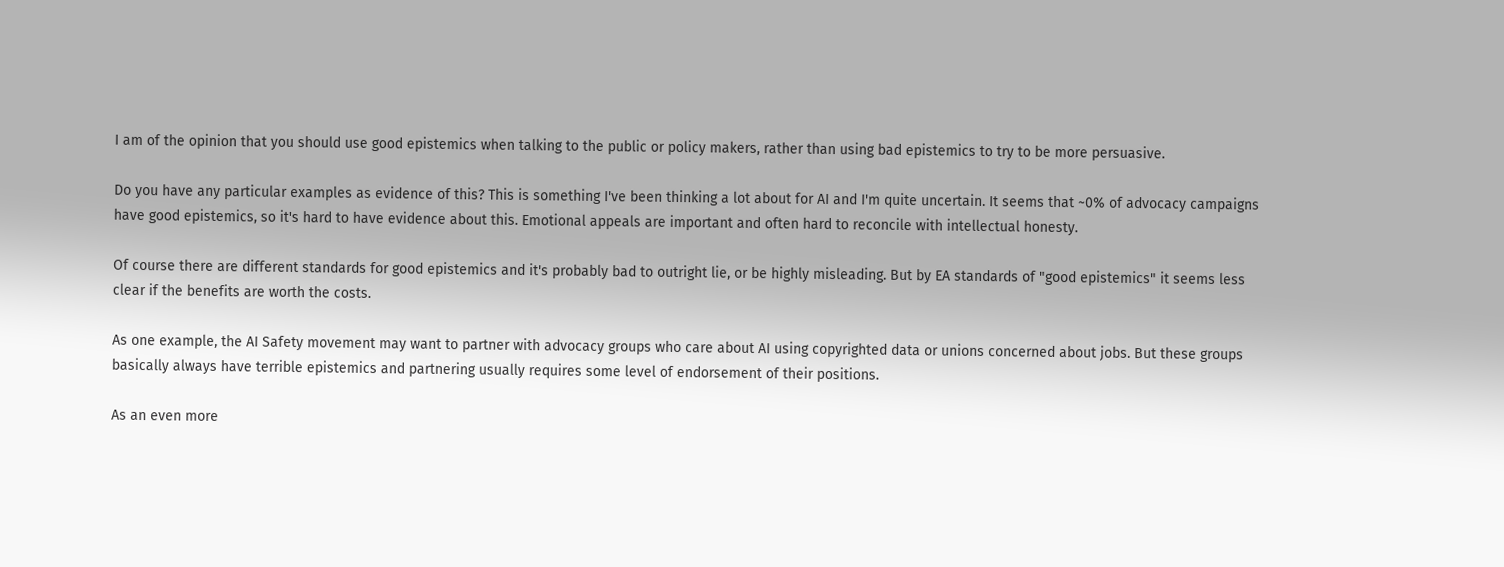I am of the opinion that you should use good epistemics when talking to the public or policy makers, rather than using bad epistemics to try to be more persuasive.

Do you have any particular examples as evidence of this? This is something I've been thinking a lot about for AI and I'm quite uncertain. It seems that ~0% of advocacy campaigns have good epistemics, so it's hard to have evidence about this. Emotional appeals are important and often hard to reconcile with intellectual honesty.

Of course there are different standards for good epistemics and it's probably bad to outright lie, or be highly misleading. But by EA standards of "good epistemics" it seems less clear if the benefits are worth the costs.

As one example, the AI Safety movement may want to partner with advocacy groups who care about AI using copyrighted data or unions concerned about jobs. But these groups basically always have terrible epistemics and partnering usually requires some level of endorsement of their positions.

As an even more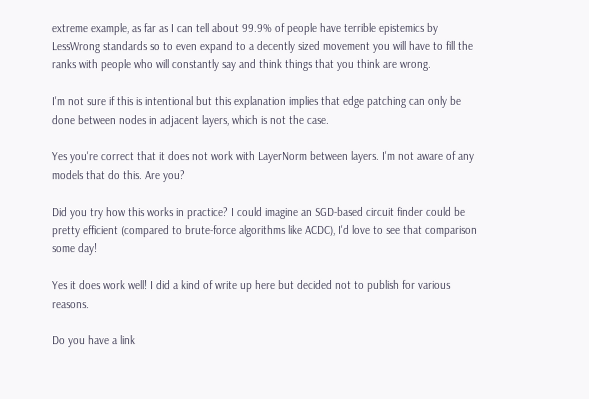extreme example, as far as I can tell about 99.9% of people have terrible epistemics by LessWrong standards so to even expand to a decently sized movement you will have to fill the ranks with people who will constantly say and think things that you think are wrong.

I'm not sure if this is intentional but this explanation implies that edge patching can only be done between nodes in adjacent layers, which is not the case.

Yes you're correct that it does not work with LayerNorm between layers. I'm not aware of any models that do this. Are you?

Did you try how this works in practice? I could imagine an SGD-based circuit finder could be pretty efficient (compared to brute-force algorithms like ACDC), I'd love to see that comparison some day!

Yes it does work well! I did a kind of write up here but decided not to publish for various reasons.

Do you have a link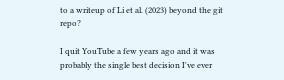to a writeup of Li et al. (2023) beyond the git repo?

I quit YouTube a few years ago and it was probably the single best decision I've ever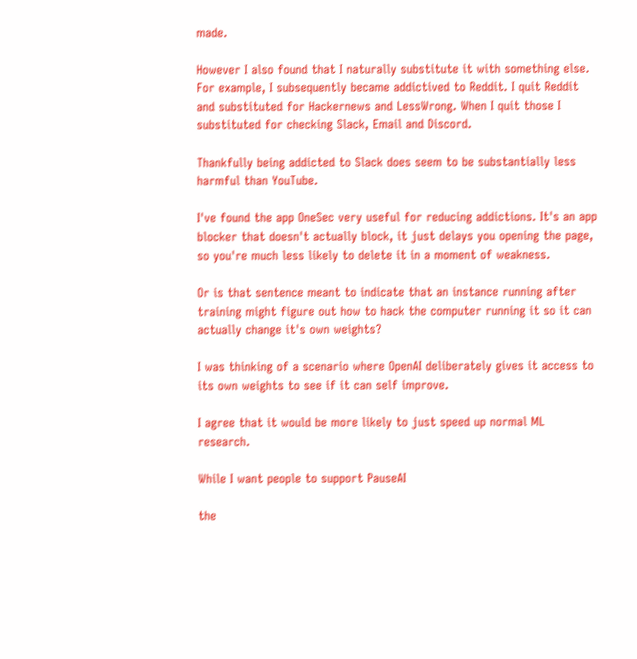made.

However I also found that I naturally substitute it with something else. For example, I subsequently became addictived to Reddit. I quit Reddit and substituted for Hackernews and LessWrong. When I quit those I substituted for checking Slack, Email and Discord.

Thankfully being addicted to Slack does seem to be substantially less harmful than YouTube.

I've found the app OneSec very useful for reducing addictions. It's an app blocker that doesn't actually block, it just delays you opening the page, so you're much less likely to delete it in a moment of weakness.

Or is that sentence meant to indicate that an instance running after training might figure out how to hack the computer running it so it can actually change it's own weights?

I was thinking of a scenario where OpenAI deliberately gives it access to its own weights to see if it can self improve.

I agree that it would be more likely to just speed up normal ML research.

While I want people to support PauseAI

the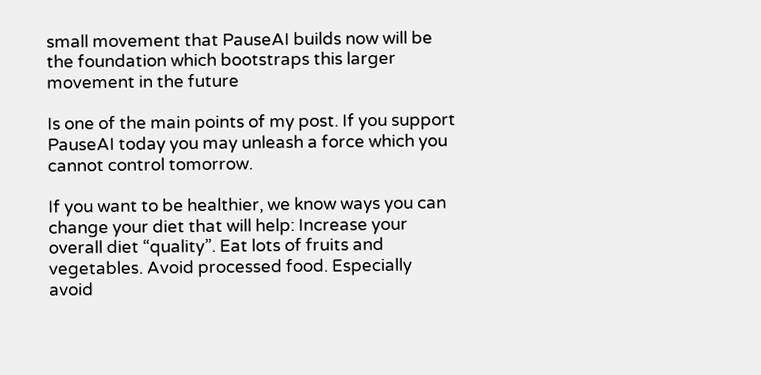small movement that PauseAI builds now will be the foundation which bootstraps this larger movement in the future

Is one of the main points of my post. If you support PauseAI today you may unleash a force which you cannot control tomorrow.

If you want to be healthier, we know ways you can change your diet that will help: Increase your overall diet “quality”. Eat lots of fruits and vegetables. Avoid processed food. Especially avoid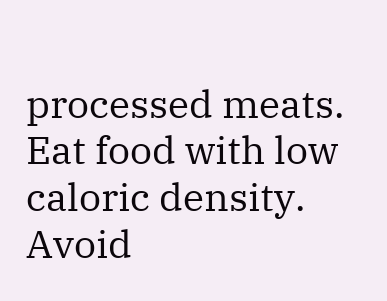processed meats. Eat food with low caloric density. Avoid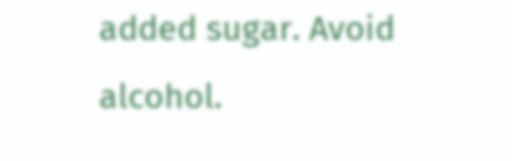added sugar. Avoid alcohol.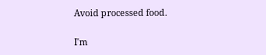Avoid processed food.

I'm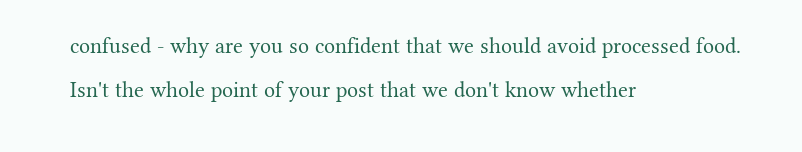confused - why are you so confident that we should avoid processed food. Isn't the whole point of your post that we don't know whether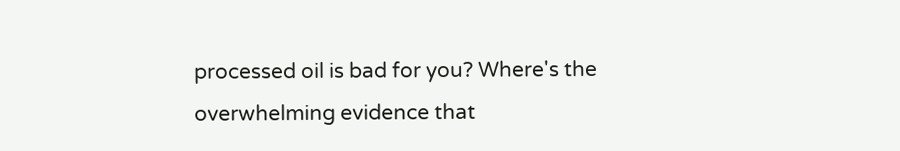processed oil is bad for you? Where's the overwhelming evidence that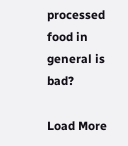processed food in general is bad?

Load More